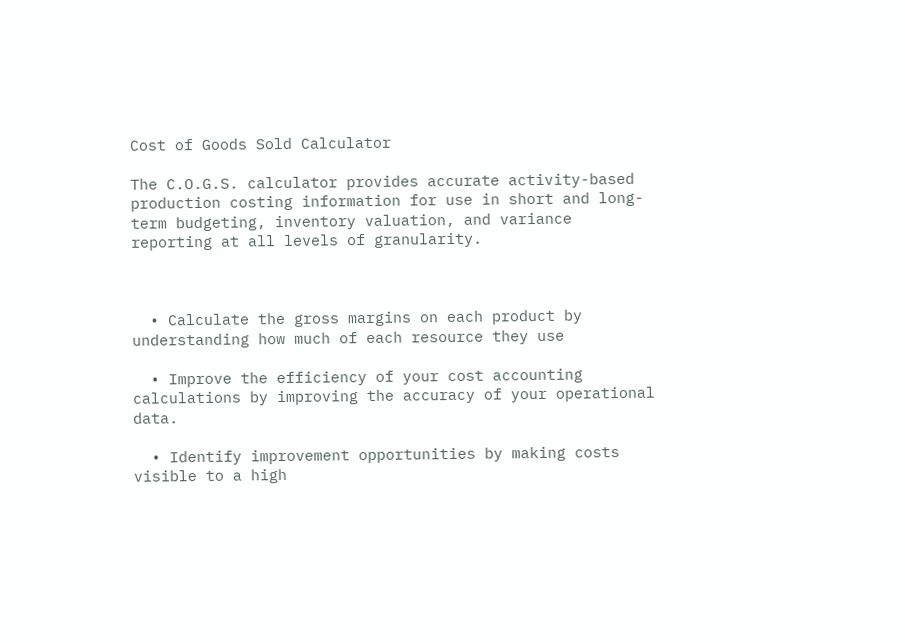Cost of Goods Sold Calculator

The C.O.G.S. calculator provides accurate activity-based production costing information for use in short and long-term budgeting, inventory valuation, and variance reporting at all levels of granularity.



  • Calculate the gross margins on each product by understanding how much of each resource they use

  • Improve the efficiency of your cost accounting calculations by improving the accuracy of your operational data.

  • Identify improvement opportunities by making costs visible to a high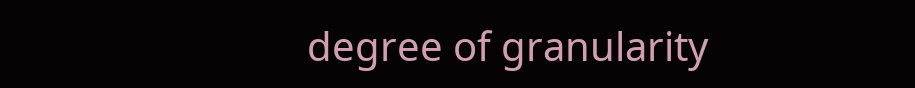degree of granularity